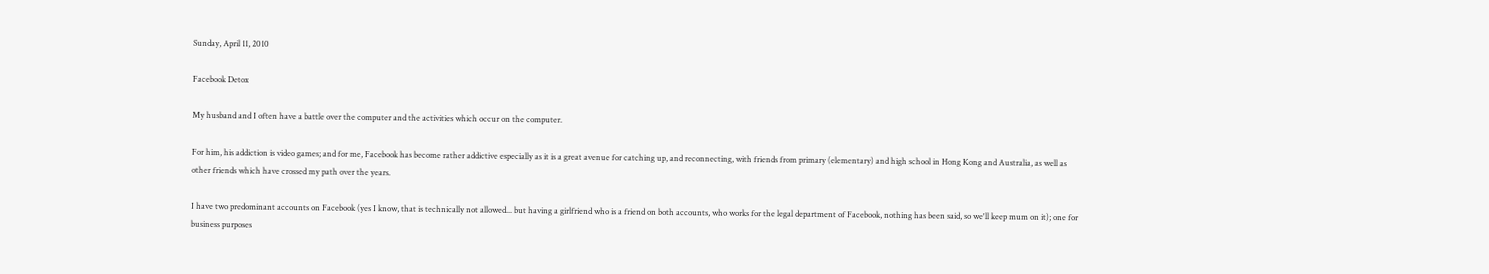Sunday, April 11, 2010

Facebook Detox

My husband and I often have a battle over the computer and the activities which occur on the computer.

For him, his addiction is video games; and for me, Facebook has become rather addictive especially as it is a great avenue for catching up, and reconnecting, with friends from primary (elementary) and high school in Hong Kong and Australia, as well as other friends which have crossed my path over the years.

I have two predominant accounts on Facebook (yes I know, that is technically not allowed... but having a girlfriend who is a friend on both accounts, who works for the legal department of Facebook, nothing has been said, so we'll keep mum on it); one for business purposes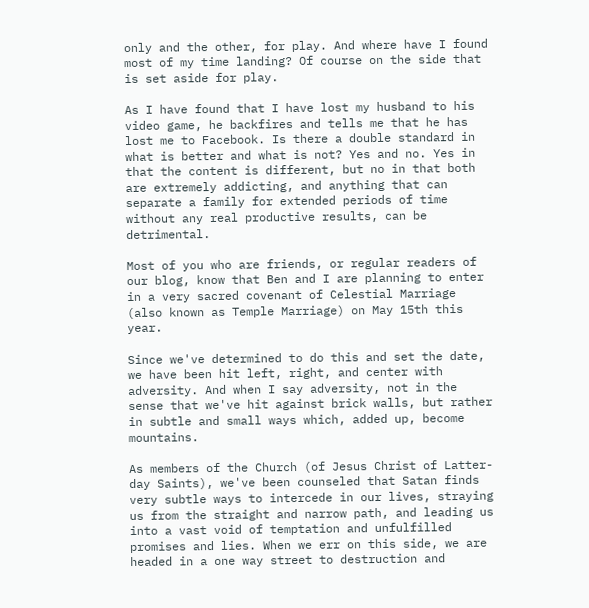only and the other, for play. And where have I found most of my time landing? Of course on the side that is set aside for play.

As I have found that I have lost my husband to his video game, he backfires and tells me that he has lost me to Facebook. Is there a double standard in what is better and what is not? Yes and no. Yes in that the content is different, but no in that both are extremely addicting, and anything that can separate a family for extended periods of time without any real productive results, can be detrimental.

Most of you who are friends, or regular readers of our blog, know that Ben and I are planning to enter in a very sacred covenant of Celestial Marriage (also known as Temple Marriage) on May 15th this year.

Since we've determined to do this and set the date, we have been hit left, right, and center with adversity. And when I say adversity, not in the sense that we've hit against brick walls, but rather in subtle and small ways which, added up, become mountains.

As members of the Church (of Jesus Christ of Latter-day Saints), we've been counseled that Satan finds very subtle ways to intercede in our lives, straying us from the straight and narrow path, and leading us into a vast void of temptation and unfulfilled promises and lies. When we err on this side, we are headed in a one way street to destruction and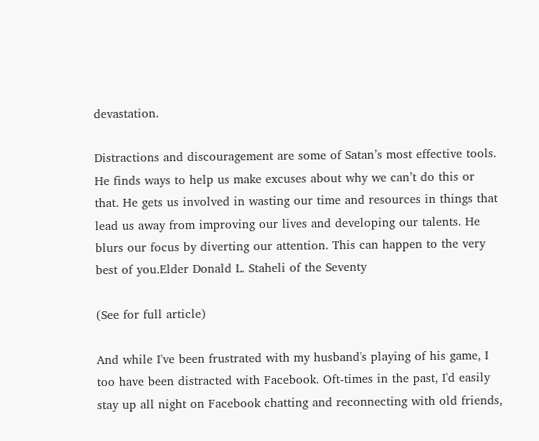devastation.

Distractions and discouragement are some of Satan’s most effective tools. He finds ways to help us make excuses about why we can’t do this or that. He gets us involved in wasting our time and resources in things that lead us away from improving our lives and developing our talents. He blurs our focus by diverting our attention. This can happen to the very best of you.Elder Donald L. Staheli of the Seventy

(See for full article)

And while I've been frustrated with my husband's playing of his game, I too have been distracted with Facebook. Oft-times in the past, I'd easily stay up all night on Facebook chatting and reconnecting with old friends,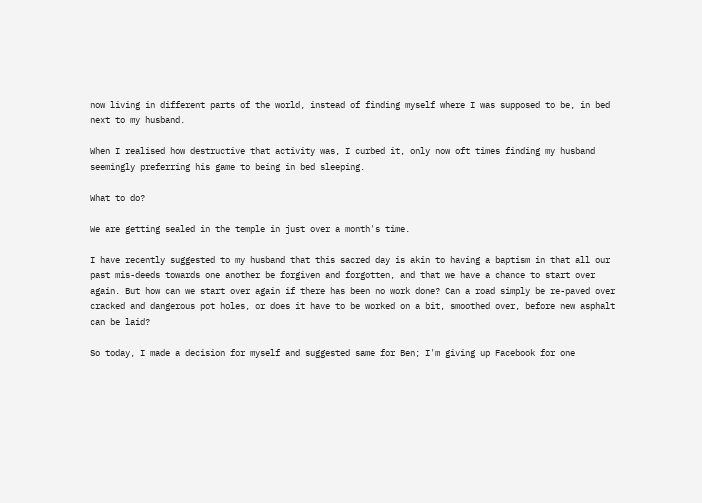now living in different parts of the world, instead of finding myself where I was supposed to be, in bed next to my husband.

When I realised how destructive that activity was, I curbed it, only now oft times finding my husband seemingly preferring his game to being in bed sleeping.

What to do?

We are getting sealed in the temple in just over a month's time.

I have recently suggested to my husband that this sacred day is akin to having a baptism in that all our past mis-deeds towards one another be forgiven and forgotten, and that we have a chance to start over again. But how can we start over again if there has been no work done? Can a road simply be re-paved over cracked and dangerous pot holes, or does it have to be worked on a bit, smoothed over, before new asphalt can be laid?

So today, I made a decision for myself and suggested same for Ben; I'm giving up Facebook for one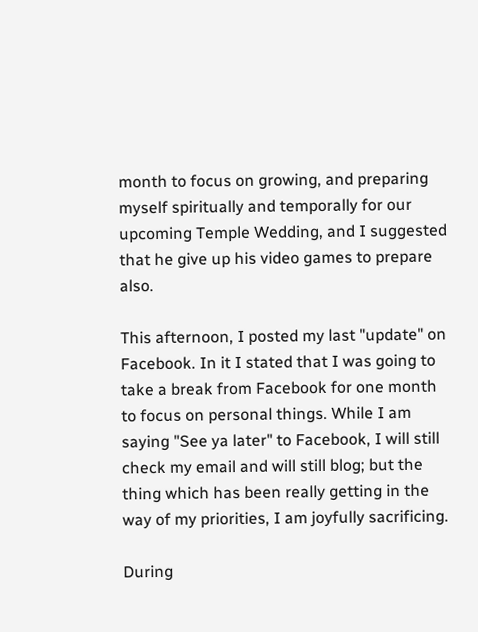month to focus on growing, and preparing myself spiritually and temporally for our upcoming Temple Wedding, and I suggested that he give up his video games to prepare also.

This afternoon, I posted my last "update" on Facebook. In it I stated that I was going to take a break from Facebook for one month to focus on personal things. While I am saying "See ya later" to Facebook, I will still check my email and will still blog; but the thing which has been really getting in the way of my priorities, I am joyfully sacrificing.

During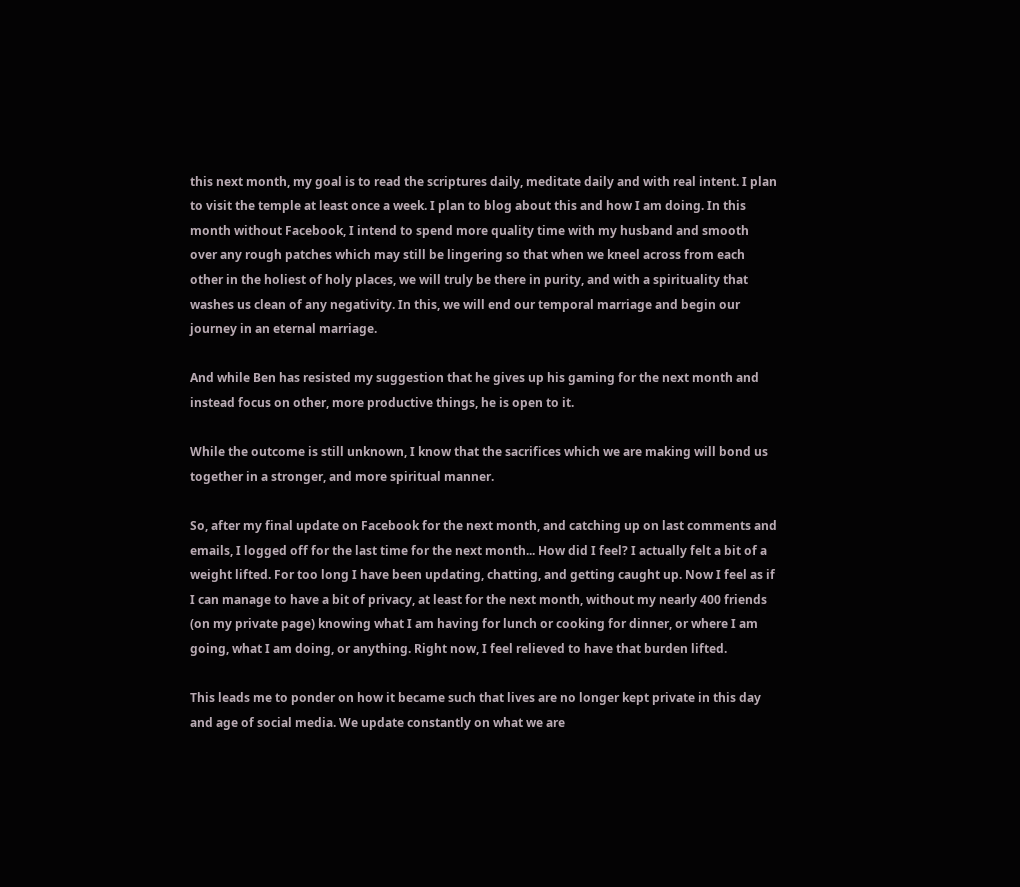this next month, my goal is to read the scriptures daily, meditate daily and with real intent. I plan to visit the temple at least once a week. I plan to blog about this and how I am doing. In this month without Facebook, I intend to spend more quality time with my husband and smooth over any rough patches which may still be lingering so that when we kneel across from each other in the holiest of holy places, we will truly be there in purity, and with a spirituality that washes us clean of any negativity. In this, we will end our temporal marriage and begin our journey in an eternal marriage.

And while Ben has resisted my suggestion that he gives up his gaming for the next month and instead focus on other, more productive things, he is open to it.

While the outcome is still unknown, I know that the sacrifices which we are making will bond us together in a stronger, and more spiritual manner.

So, after my final update on Facebook for the next month, and catching up on last comments and emails, I logged off for the last time for the next month... How did I feel? I actually felt a bit of a weight lifted. For too long I have been updating, chatting, and getting caught up. Now I feel as if I can manage to have a bit of privacy, at least for the next month, without my nearly 400 friends (on my private page) knowing what I am having for lunch or cooking for dinner, or where I am going, what I am doing, or anything. Right now, I feel relieved to have that burden lifted.

This leads me to ponder on how it became such that lives are no longer kept private in this day and age of social media. We update constantly on what we are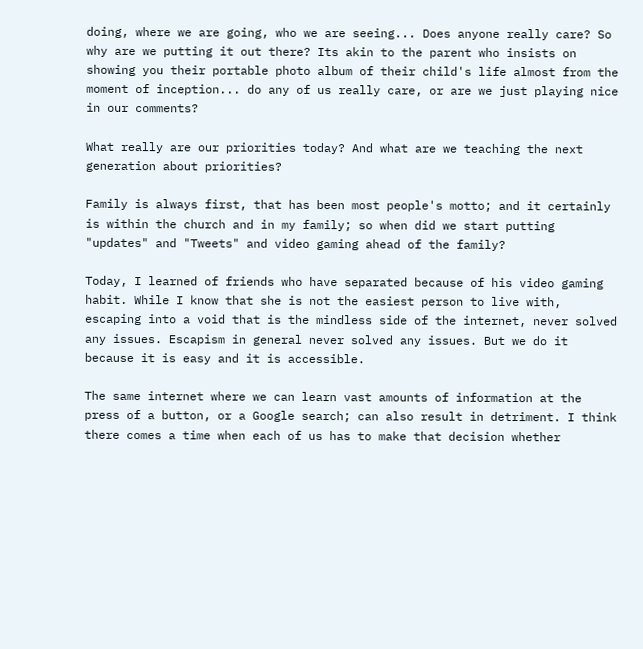doing, where we are going, who we are seeing... Does anyone really care? So why are we putting it out there? Its akin to the parent who insists on showing you their portable photo album of their child's life almost from the moment of inception... do any of us really care, or are we just playing nice in our comments?

What really are our priorities today? And what are we teaching the next generation about priorities?

Family is always first, that has been most people's motto; and it certainly is within the church and in my family; so when did we start putting "updates" and "Tweets" and video gaming ahead of the family?

Today, I learned of friends who have separated because of his video gaming habit. While I know that she is not the easiest person to live with, escaping into a void that is the mindless side of the internet, never solved any issues. Escapism in general never solved any issues. But we do it because it is easy and it is accessible.

The same internet where we can learn vast amounts of information at the press of a button, or a Google search; can also result in detriment. I think there comes a time when each of us has to make that decision whether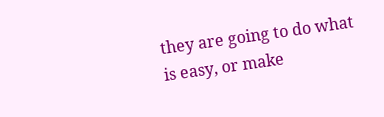they are going to do what is easy, or make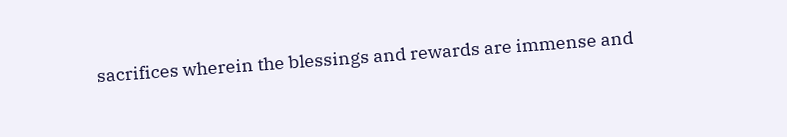sacrifices wherein the blessings and rewards are immense and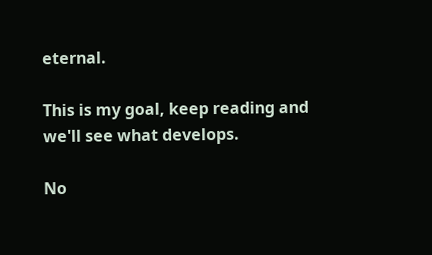eternal.

This is my goal, keep reading and we'll see what develops.

No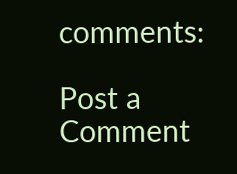comments:

Post a Comment